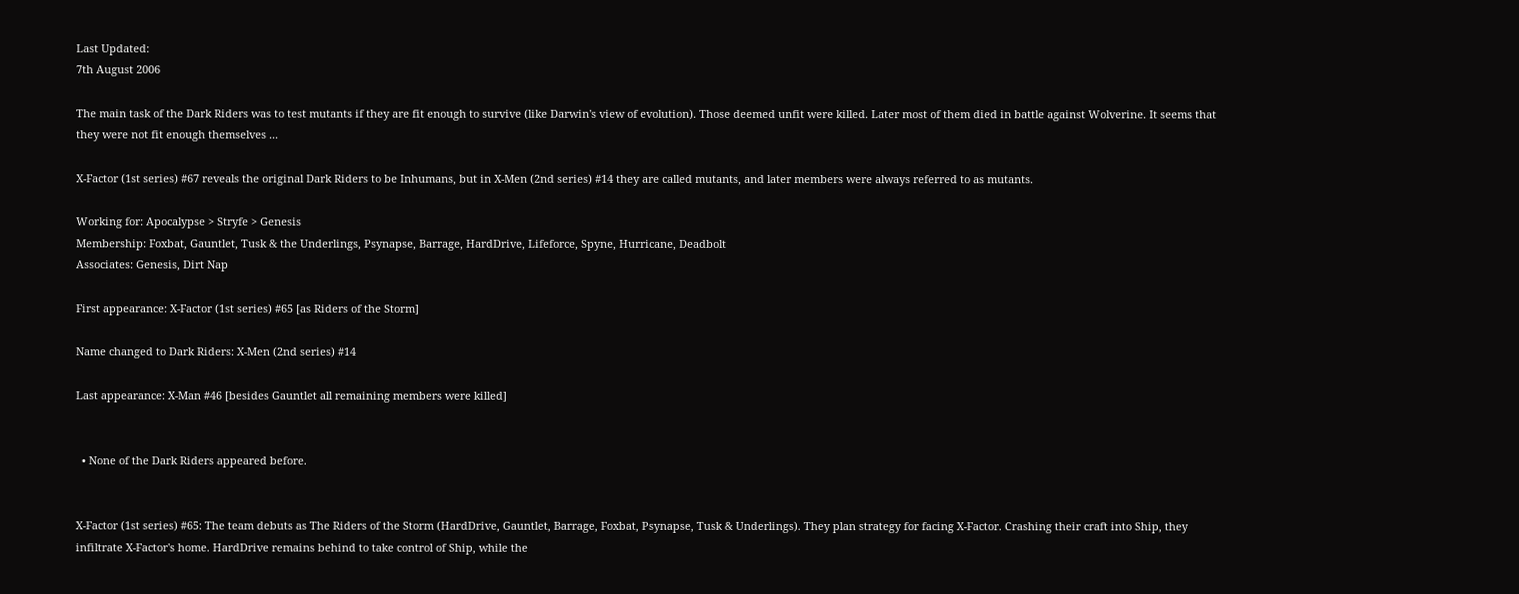Last Updated:
7th August 2006

The main task of the Dark Riders was to test mutants if they are fit enough to survive (like Darwin's view of evolution). Those deemed unfit were killed. Later most of them died in battle against Wolverine. It seems that they were not fit enough themselves ...

X-Factor (1st series) #67 reveals the original Dark Riders to be Inhumans, but in X-Men (2nd series) #14 they are called mutants, and later members were always referred to as mutants.

Working for: Apocalypse > Stryfe > Genesis
Membership: Foxbat, Gauntlet, Tusk & the Underlings, Psynapse, Barrage, HardDrive, Lifeforce, Spyne, Hurricane, Deadbolt
Associates: Genesis, Dirt Nap

First appearance: X-Factor (1st series) #65 [as Riders of the Storm]

Name changed to Dark Riders: X-Men (2nd series) #14

Last appearance: X-Man #46 [besides Gauntlet all remaining members were killed]


  • None of the Dark Riders appeared before.


X-Factor (1st series) #65: The team debuts as The Riders of the Storm (HardDrive, Gauntlet, Barrage, Foxbat, Psynapse, Tusk & Underlings). They plan strategy for facing X-Factor. Crashing their craft into Ship, they infiltrate X-Factor's home. HardDrive remains behind to take control of Ship, while the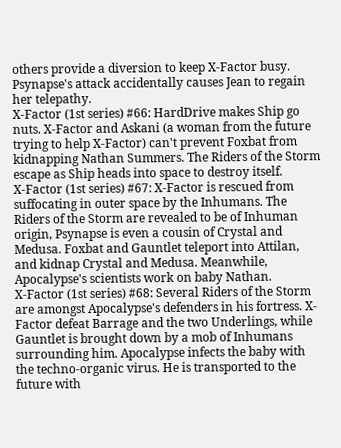others provide a diversion to keep X-Factor busy. Psynapse's attack accidentally causes Jean to regain her telepathy.
X-Factor (1st series) #66: HardDrive makes Ship go nuts. X-Factor and Askani (a woman from the future trying to help X-Factor) can't prevent Foxbat from kidnapping Nathan Summers. The Riders of the Storm escape as Ship heads into space to destroy itself.
X-Factor (1st series) #67: X-Factor is rescued from suffocating in outer space by the Inhumans. The Riders of the Storm are revealed to be of Inhuman origin, Psynapse is even a cousin of Crystal and Medusa. Foxbat and Gauntlet teleport into Attilan, and kidnap Crystal and Medusa. Meanwhile, Apocalypse's scientists work on baby Nathan.
X-Factor (1st series) #68: Several Riders of the Storm are amongst Apocalypse's defenders in his fortress. X-Factor defeat Barrage and the two Underlings, while Gauntlet is brought down by a mob of Inhumans surrounding him. Apocalypse infects the baby with the techno-organic virus. He is transported to the future with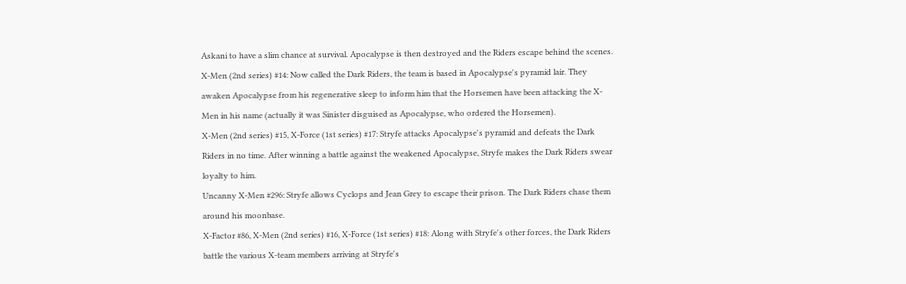Askani to have a slim chance at survival. Apocalypse is then destroyed and the Riders escape behind the scenes.
X-Men (2nd series) #14: Now called the Dark Riders, the team is based in Apocalypse's pyramid lair. They awaken Apocalypse from his regenerative sleep to inform him that the Horsemen have been attacking the X-Men in his name (actually it was Sinister disguised as Apocalypse, who ordered the Horsemen).
X-Men (2nd series) #15, X-Force (1st series) #17: Stryfe attacks Apocalypse's pyramid and defeats the Dark Riders in no time. After winning a battle against the weakened Apocalypse, Stryfe makes the Dark Riders swear loyalty to him.
Uncanny X-Men #296: Stryfe allows Cyclops and Jean Grey to escape their prison. The Dark Riders chase them around his moonbase.
X-Factor #86, X-Men (2nd series) #16, X-Force (1st series) #18: Along with Stryfe's other forces, the Dark Riders battle the various X-team members arriving at Stryfe's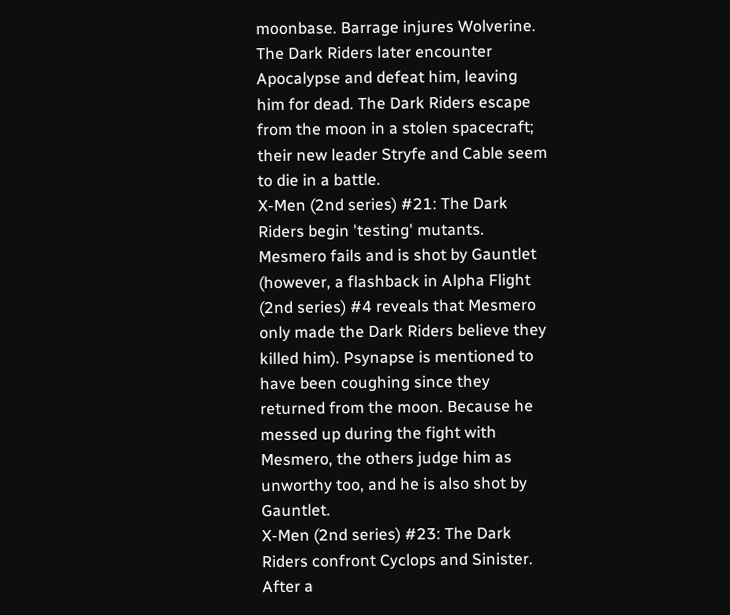moonbase. Barrage injures Wolverine. The Dark Riders later encounter Apocalypse and defeat him, leaving him for dead. The Dark Riders escape from the moon in a stolen spacecraft; their new leader Stryfe and Cable seem to die in a battle.
X-Men (2nd series) #21: The Dark Riders begin 'testing' mutants. Mesmero fails and is shot by Gauntlet (however, a flashback in Alpha Flight (2nd series) #4 reveals that Mesmero only made the Dark Riders believe they killed him). Psynapse is mentioned to have been coughing since they returned from the moon. Because he messed up during the fight with Mesmero, the others judge him as unworthy too, and he is also shot by Gauntlet.
X-Men (2nd series) #23: The Dark Riders confront Cyclops and Sinister. After a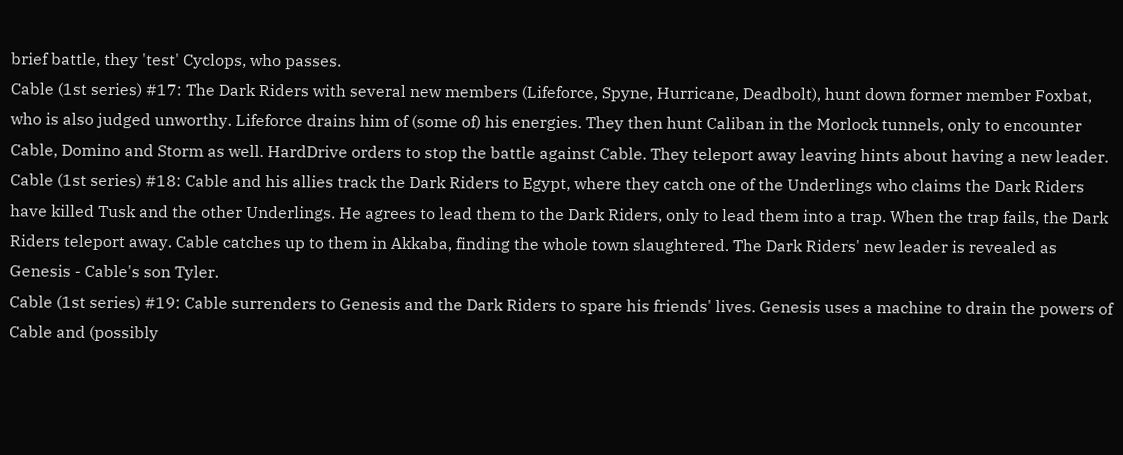brief battle, they 'test' Cyclops, who passes.
Cable (1st series) #17: The Dark Riders with several new members (Lifeforce, Spyne, Hurricane, Deadbolt), hunt down former member Foxbat, who is also judged unworthy. Lifeforce drains him of (some of) his energies. They then hunt Caliban in the Morlock tunnels, only to encounter Cable, Domino and Storm as well. HardDrive orders to stop the battle against Cable. They teleport away leaving hints about having a new leader.
Cable (1st series) #18: Cable and his allies track the Dark Riders to Egypt, where they catch one of the Underlings who claims the Dark Riders have killed Tusk and the other Underlings. He agrees to lead them to the Dark Riders, only to lead them into a trap. When the trap fails, the Dark Riders teleport away. Cable catches up to them in Akkaba, finding the whole town slaughtered. The Dark Riders' new leader is revealed as Genesis - Cable's son Tyler.
Cable (1st series) #19: Cable surrenders to Genesis and the Dark Riders to spare his friends' lives. Genesis uses a machine to drain the powers of Cable and (possibly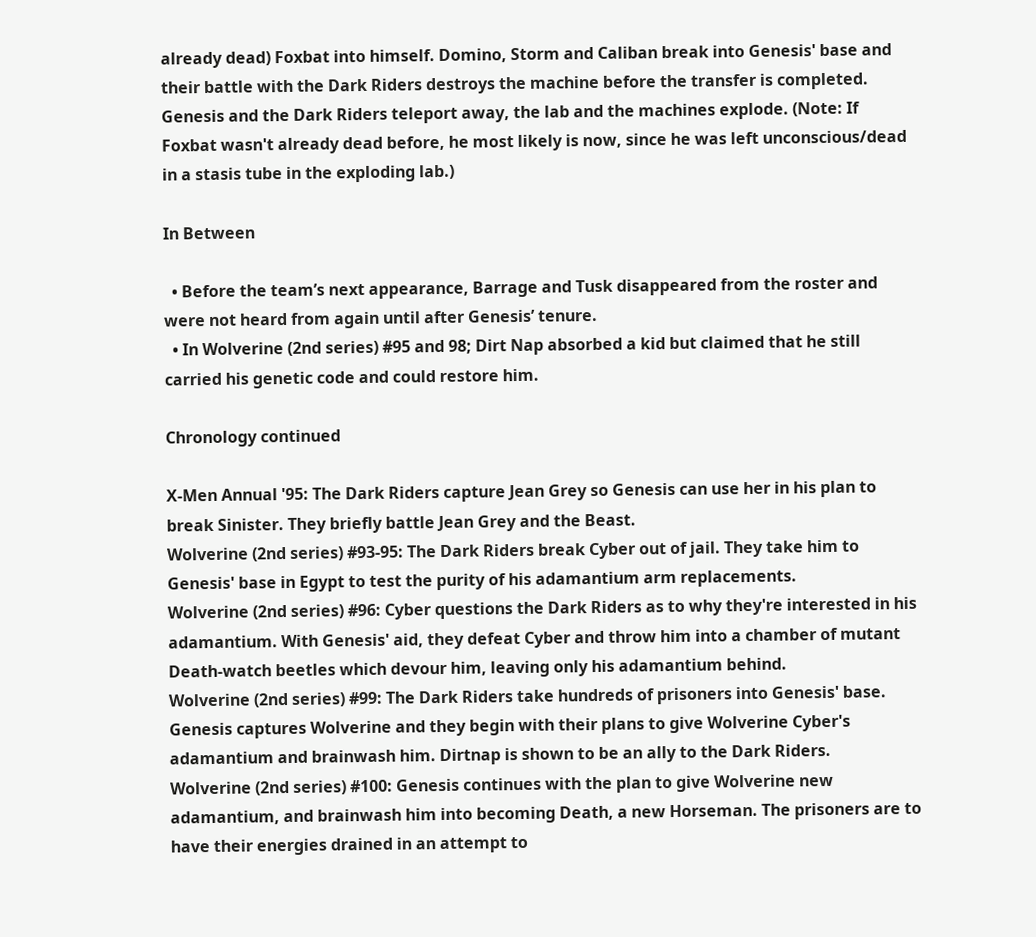already dead) Foxbat into himself. Domino, Storm and Caliban break into Genesis' base and their battle with the Dark Riders destroys the machine before the transfer is completed. Genesis and the Dark Riders teleport away, the lab and the machines explode. (Note: If Foxbat wasn't already dead before, he most likely is now, since he was left unconscious/dead in a stasis tube in the exploding lab.)

In Between

  • Before the team’s next appearance, Barrage and Tusk disappeared from the roster and were not heard from again until after Genesis’ tenure.
  • In Wolverine (2nd series) #95 and 98; Dirt Nap absorbed a kid but claimed that he still carried his genetic code and could restore him.

Chronology continued

X-Men Annual '95: The Dark Riders capture Jean Grey so Genesis can use her in his plan to break Sinister. They briefly battle Jean Grey and the Beast.
Wolverine (2nd series) #93-95: The Dark Riders break Cyber out of jail. They take him to Genesis' base in Egypt to test the purity of his adamantium arm replacements.
Wolverine (2nd series) #96: Cyber questions the Dark Riders as to why they're interested in his adamantium. With Genesis' aid, they defeat Cyber and throw him into a chamber of mutant Death-watch beetles which devour him, leaving only his adamantium behind.
Wolverine (2nd series) #99: The Dark Riders take hundreds of prisoners into Genesis' base. Genesis captures Wolverine and they begin with their plans to give Wolverine Cyber's adamantium and brainwash him. Dirtnap is shown to be an ally to the Dark Riders.
Wolverine (2nd series) #100: Genesis continues with the plan to give Wolverine new adamantium, and brainwash him into becoming Death, a new Horseman. The prisoners are to have their energies drained in an attempt to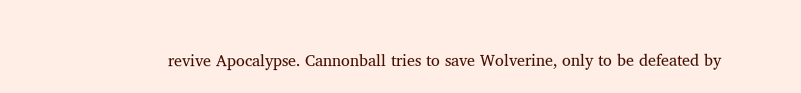revive Apocalypse. Cannonball tries to save Wolverine, only to be defeated by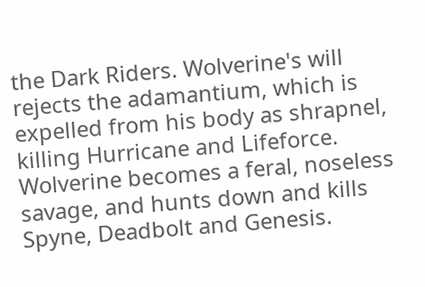the Dark Riders. Wolverine's will rejects the adamantium, which is expelled from his body as shrapnel, killing Hurricane and Lifeforce. Wolverine becomes a feral, noseless savage, and hunts down and kills Spyne, Deadbolt and Genesis.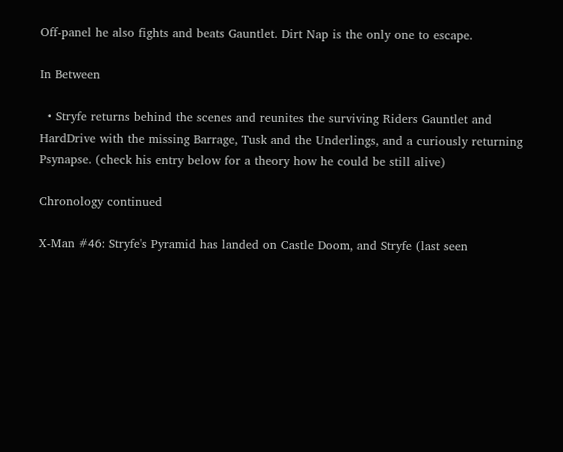Off-panel he also fights and beats Gauntlet. Dirt Nap is the only one to escape.

In Between

  • Stryfe returns behind the scenes and reunites the surviving Riders Gauntlet and HardDrive with the missing Barrage, Tusk and the Underlings, and a curiously returning Psynapse. (check his entry below for a theory how he could be still alive)

Chronology continued

X-Man #46: Stryfe's Pyramid has landed on Castle Doom, and Stryfe (last seen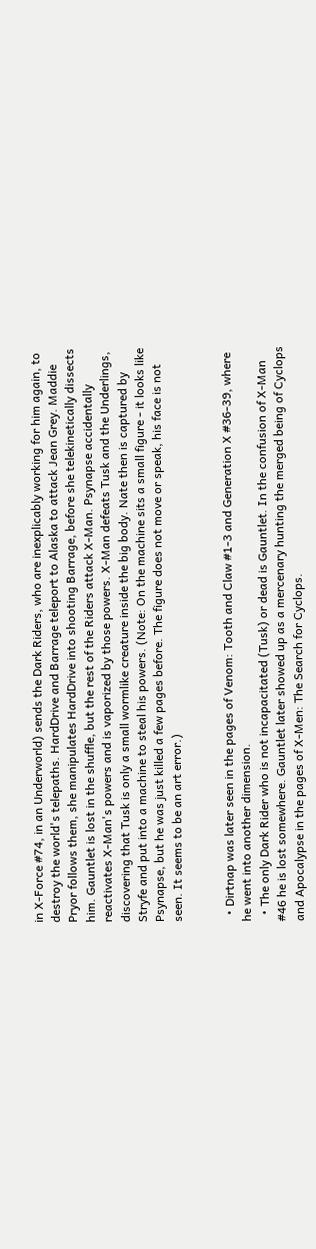in X-Force #74, in an Underworld) sends the Dark Riders, who are inexplicably working for him again, to destroy the world's telepaths. HardDrive and Barrage teleport to Alaska to attack Jean Grey. Maddie Pryor follows them, she manipulates HardDrive into shooting Barrage, before she telekinetically dissects him. Gauntlet is lost in the shuffle, but the rest of the Riders attack X-Man. Psynapse accidentally reactivates X-Man's powers and is vaporized by those powers. X-Man defeats Tusk and the Underlings, discovering that Tusk is only a small wormlike creature inside the big body. Nate then is captured by Stryfe and put into a machine to steal his powers. (Note: On the machine sits a small figure - it looks like Psynapse, but he was just killed a few pages before. The figure does not move or speak, his face is not seen. It seems to be an art error.)


  • Dirtnap was later seen in the pages of Venom: Tooth and Claw #1-3 and Generation X #36-39, where he went into another dimension.
  • The only Dark Rider who is not incapacitated (Tusk) or dead is Gauntlet. In the confusion of X-Man #46 he is lost somewhere. Gauntlet later showed up as a mercenary hunting the merged being of Cyclops and Apocalypse in the pages of X-Men: The Search for Cyclops.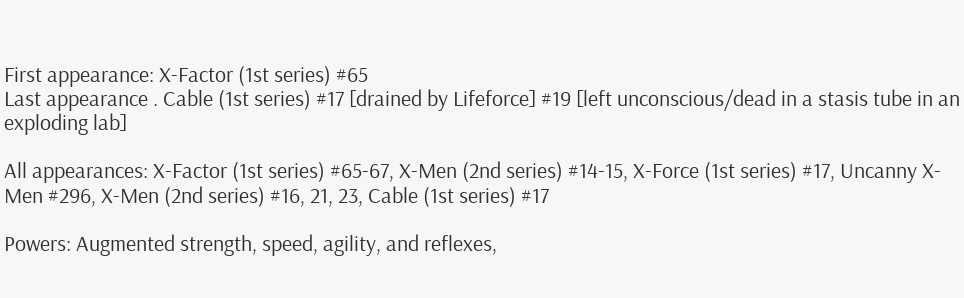First appearance: X-Factor (1st series) #65
Last appearance . Cable (1st series) #17 [drained by Lifeforce] #19 [left unconscious/dead in a stasis tube in an exploding lab]

All appearances: X-Factor (1st series) #65-67, X-Men (2nd series) #14-15, X-Force (1st series) #17, Uncanny X-Men #296, X-Men (2nd series) #16, 21, 23, Cable (1st series) #17

Powers: Augmented strength, speed, agility, and reflexes,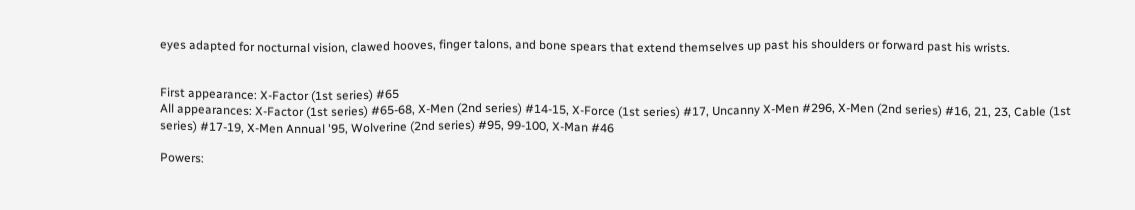eyes adapted for nocturnal vision, clawed hooves, finger talons, and bone spears that extend themselves up past his shoulders or forward past his wrists.


First appearance: X-Factor (1st series) #65
All appearances: X-Factor (1st series) #65-68, X-Men (2nd series) #14-15, X-Force (1st series) #17, Uncanny X-Men #296, X-Men (2nd series) #16, 21, 23, Cable (1st series) #17-19, X-Men Annual '95, Wolverine (2nd series) #95, 99-100, X-Man #46

Powers: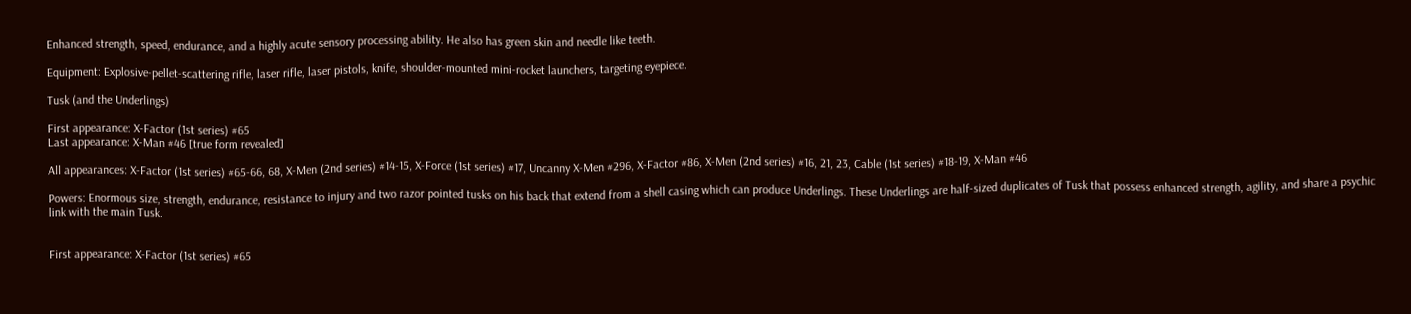Enhanced strength, speed, endurance, and a highly acute sensory processing ability. He also has green skin and needle like teeth.

Equipment: Explosive-pellet-scattering rifle, laser rifle, laser pistols, knife, shoulder-mounted mini-rocket launchers, targeting eyepiece.

Tusk (and the Underlings)

First appearance: X-Factor (1st series) #65
Last appearance: X-Man #46 [true form revealed]

All appearances: X-Factor (1st series) #65-66, 68, X-Men (2nd series) #14-15, X-Force (1st series) #17, Uncanny X-Men #296, X-Factor #86, X-Men (2nd series) #16, 21, 23, Cable (1st series) #18-19, X-Man #46

Powers: Enormous size, strength, endurance, resistance to injury and two razor pointed tusks on his back that extend from a shell casing which can produce Underlings. These Underlings are half-sized duplicates of Tusk that possess enhanced strength, agility, and share a psychic link with the main Tusk.


First appearance: X-Factor (1st series) #65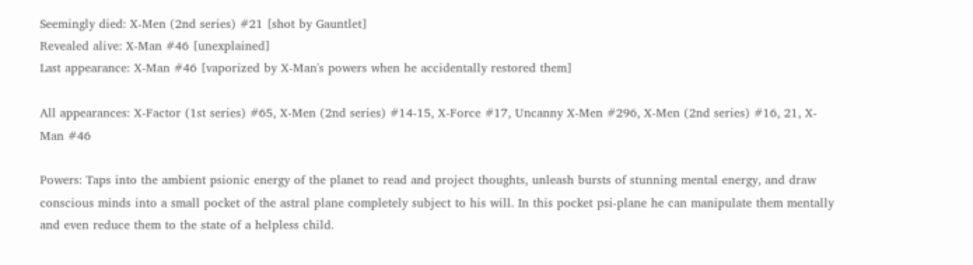Seemingly died: X-Men (2nd series) #21 [shot by Gauntlet]
Revealed alive: X-Man #46 [unexplained]
Last appearance: X-Man #46 [vaporized by X-Man's powers when he accidentally restored them]

All appearances: X-Factor (1st series) #65, X-Men (2nd series) #14-15, X-Force #17, Uncanny X-Men #296, X-Men (2nd series) #16, 21, X-Man #46

Powers: Taps into the ambient psionic energy of the planet to read and project thoughts, unleash bursts of stunning mental energy, and draw conscious minds into a small pocket of the astral plane completely subject to his will. In this pocket psi-plane he can manipulate them mentally and even reduce them to the state of a helpless child.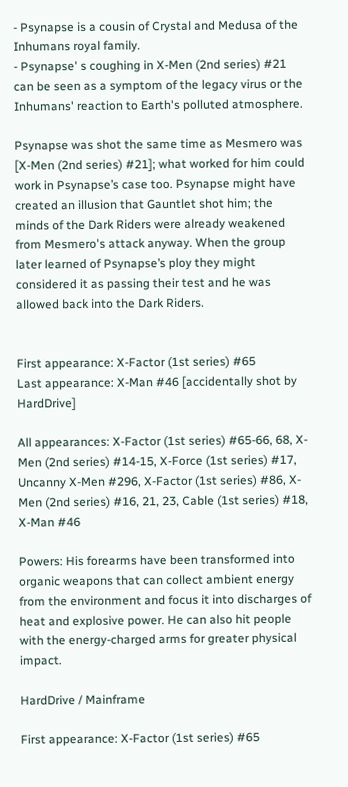- Psynapse is a cousin of Crystal and Medusa of the Inhumans royal family.
- Psynapse' s coughing in X-Men (2nd series) #21 can be seen as a symptom of the legacy virus or the Inhumans' reaction to Earth's polluted atmosphere.

Psynapse was shot the same time as Mesmero was [X-Men (2nd series) #21]; what worked for him could work in Psynapse’s case too. Psynapse might have created an illusion that Gauntlet shot him; the minds of the Dark Riders were already weakened from Mesmero's attack anyway. When the group later learned of Psynapse’s ploy they might considered it as passing their test and he was allowed back into the Dark Riders.


First appearance: X-Factor (1st series) #65
Last appearance: X-Man #46 [accidentally shot by HardDrive]

All appearances: X-Factor (1st series) #65-66, 68, X-Men (2nd series) #14-15, X-Force (1st series) #17, Uncanny X-Men #296, X-Factor (1st series) #86, X-Men (2nd series) #16, 21, 23, Cable (1st series) #18, X-Man #46

Powers: His forearms have been transformed into organic weapons that can collect ambient energy from the environment and focus it into discharges of heat and explosive power. He can also hit people with the energy-charged arms for greater physical impact.

HardDrive / Mainframe

First appearance: X-Factor (1st series) #65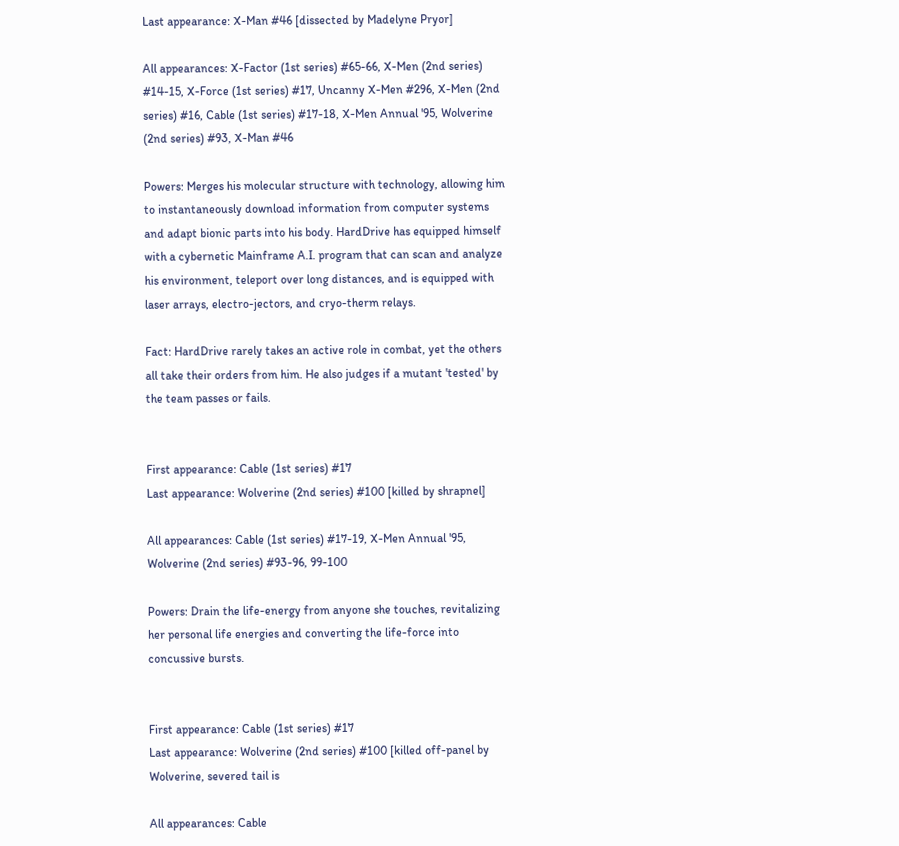Last appearance: X-Man #46 [dissected by Madelyne Pryor]

All appearances: X-Factor (1st series) #65-66, X-Men (2nd series) #14-15, X-Force (1st series) #17, Uncanny X-Men #296, X-Men (2nd series) #16, Cable (1st series) #17-18, X-Men Annual '95, Wolverine (2nd series) #93, X-Man #46

Powers: Merges his molecular structure with technology, allowing him to instantaneously download information from computer systems and adapt bionic parts into his body. HardDrive has equipped himself with a cybernetic Mainframe A.I. program that can scan and analyze his environment, teleport over long distances, and is equipped with laser arrays, electro-jectors, and cryo-therm relays.

Fact: HardDrive rarely takes an active role in combat, yet the others all take their orders from him. He also judges if a mutant 'tested' by the team passes or fails.


First appearance: Cable (1st series) #17
Last appearance: Wolverine (2nd series) #100 [killed by shrapnel]

All appearances: Cable (1st series) #17-19, X-Men Annual '95, Wolverine (2nd series) #93-96, 99-100

Powers: Drain the life-energy from anyone she touches, revitalizing her personal life energies and converting the life-force into concussive bursts.


First appearance: Cable (1st series) #17
Last appearance: Wolverine (2nd series) #100 [killed off-panel by Wolverine, severed tail is

All appearances: Cable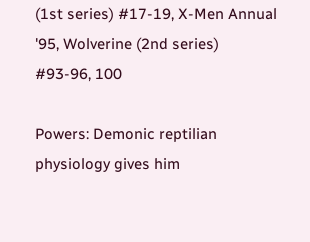(1st series) #17-19, X-Men Annual '95, Wolverine (2nd series) #93-96, 100

Powers: Demonic reptilian physiology gives him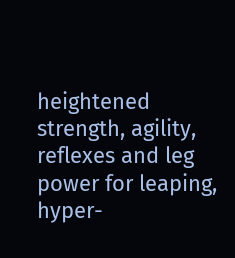heightened strength, agility, reflexes and leg power for leaping, hyper-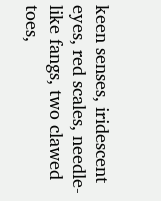keen senses, iridescent eyes, red scales, needle-like fangs, two clawed toes,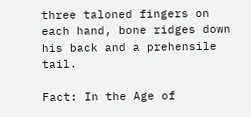three taloned fingers on each hand, bone ridges down his back and a prehensile tail.

Fact: In the Age of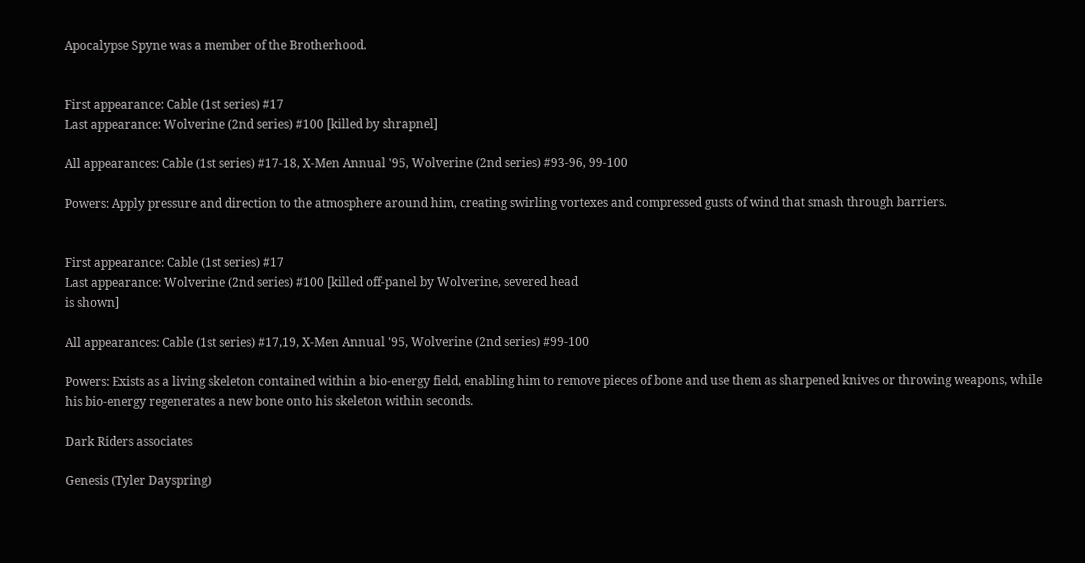Apocalypse Spyne was a member of the Brotherhood.


First appearance: Cable (1st series) #17
Last appearance: Wolverine (2nd series) #100 [killed by shrapnel]

All appearances: Cable (1st series) #17-18, X-Men Annual '95, Wolverine (2nd series) #93-96, 99-100

Powers: Apply pressure and direction to the atmosphere around him, creating swirling vortexes and compressed gusts of wind that smash through barriers.


First appearance: Cable (1st series) #17
Last appearance: Wolverine (2nd series) #100 [killed off-panel by Wolverine, severed head
is shown]

All appearances: Cable (1st series) #17,19, X-Men Annual '95, Wolverine (2nd series) #99-100

Powers: Exists as a living skeleton contained within a bio-energy field, enabling him to remove pieces of bone and use them as sharpened knives or throwing weapons, while his bio-energy regenerates a new bone onto his skeleton within seconds.

Dark Riders associates

Genesis (Tyler Dayspring)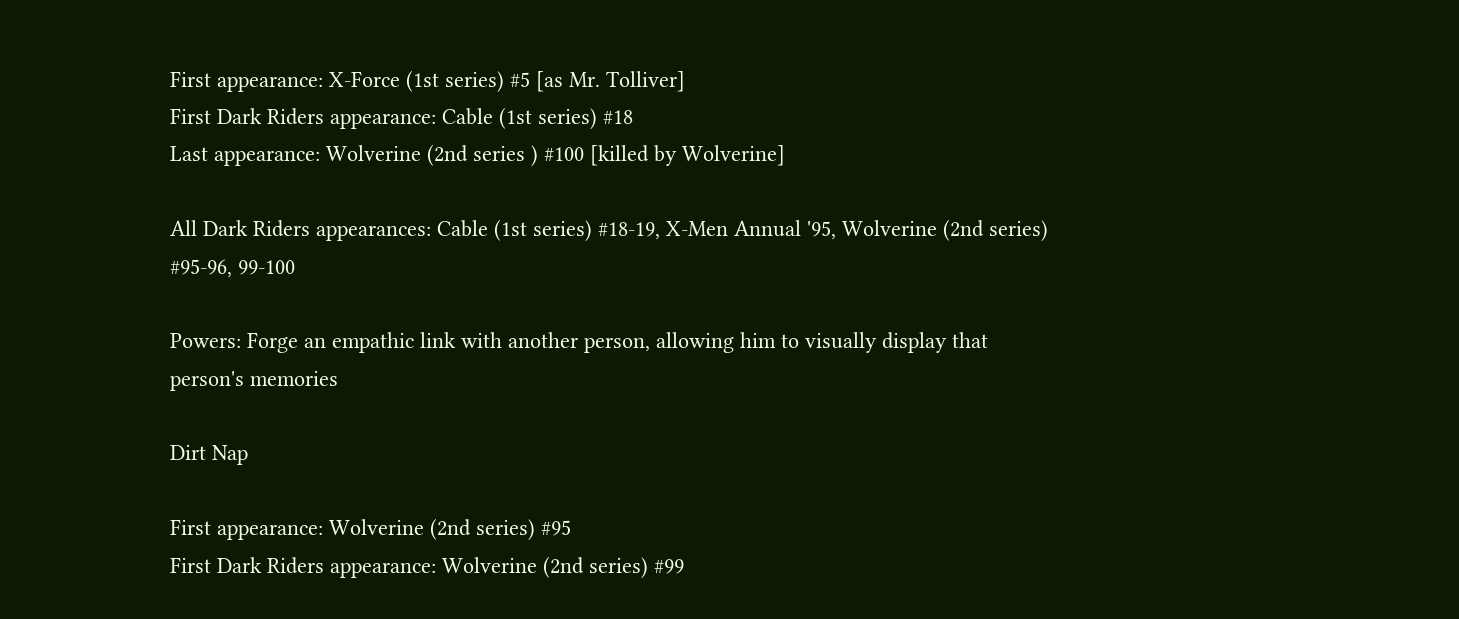First appearance: X-Force (1st series) #5 [as Mr. Tolliver]
First Dark Riders appearance: Cable (1st series) #18
Last appearance: Wolverine (2nd series ) #100 [killed by Wolverine]

All Dark Riders appearances: Cable (1st series) #18-19, X-Men Annual '95, Wolverine (2nd series) #95-96, 99-100

Powers: Forge an empathic link with another person, allowing him to visually display that person's memories

Dirt Nap

First appearance: Wolverine (2nd series) #95
First Dark Riders appearance: Wolverine (2nd series) #99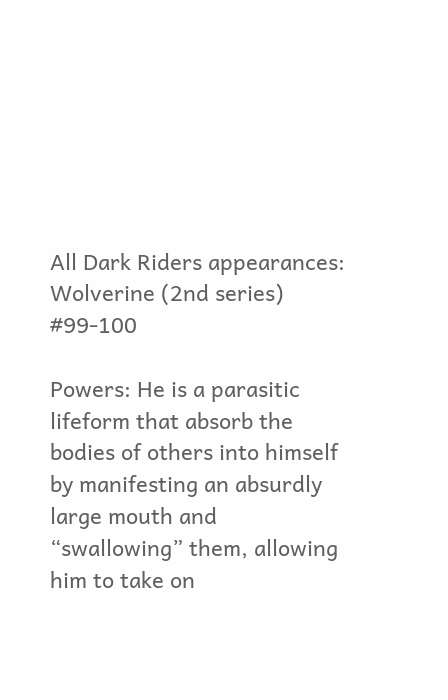All Dark Riders appearances: Wolverine (2nd series) #99-100

Powers: He is a parasitic lifeform that absorb the bodies of others into himself by manifesting an absurdly large mouth and “swallowing” them, allowing him to take on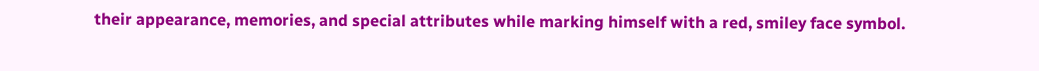their appearance, memories, and special attributes while marking himself with a red, smiley face symbol.